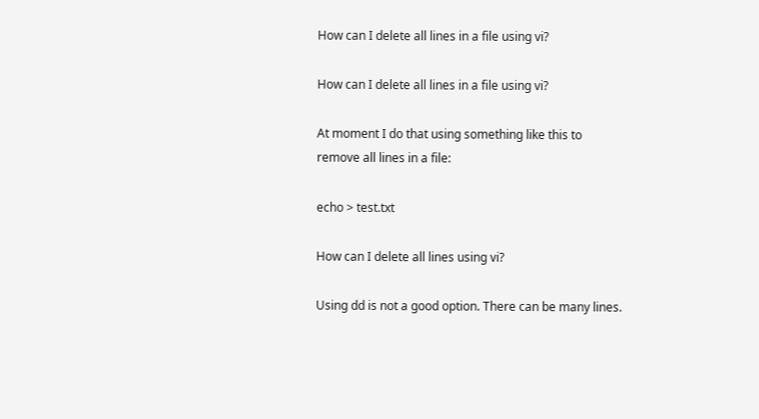How can I delete all lines in a file using vi?

How can I delete all lines in a file using vi?

At moment I do that using something like this to remove all lines in a file:

echo > test.txt

How can I delete all lines using vi?

Using dd is not a good option. There can be many lines.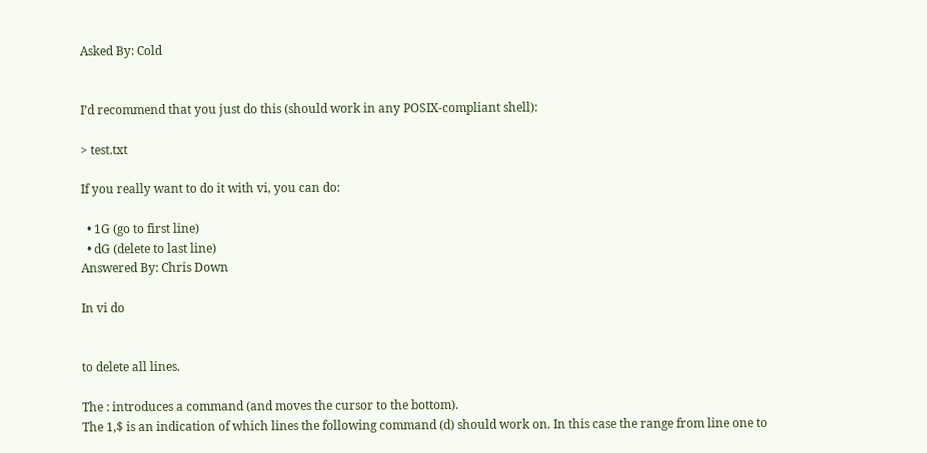Asked By: Cold


I’d recommend that you just do this (should work in any POSIX-compliant shell):

> test.txt

If you really want to do it with vi, you can do:

  • 1G (go to first line)
  • dG (delete to last line)
Answered By: Chris Down

In vi do


to delete all lines.

The : introduces a command (and moves the cursor to the bottom).
The 1,$ is an indication of which lines the following command (d) should work on. In this case the range from line one to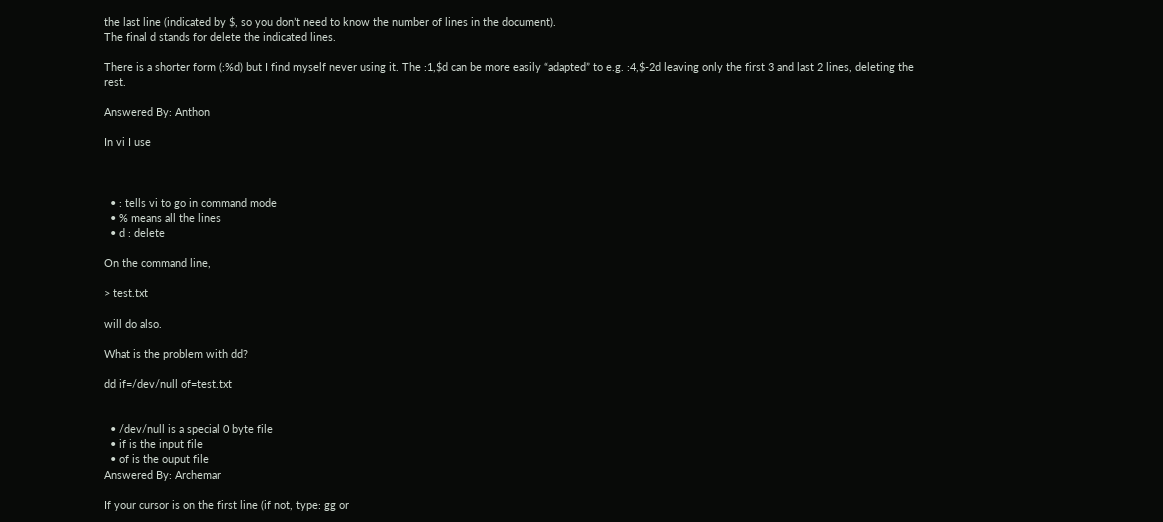the last line (indicated by $, so you don’t need to know the number of lines in the document).
The final d stands for delete the indicated lines.

There is a shorter form (:%d) but I find myself never using it. The :1,$d can be more easily “adapted” to e.g. :4,$-2d leaving only the first 3 and last 2 lines, deleting the rest.

Answered By: Anthon

In vi I use



  • : tells vi to go in command mode
  • % means all the lines
  • d : delete

On the command line,

> test.txt

will do also.

What is the problem with dd?

dd if=/dev/null of=test.txt


  • /dev/null is a special 0 byte file
  • if is the input file
  • of is the ouput file
Answered By: Archemar

If your cursor is on the first line (if not, type: gg or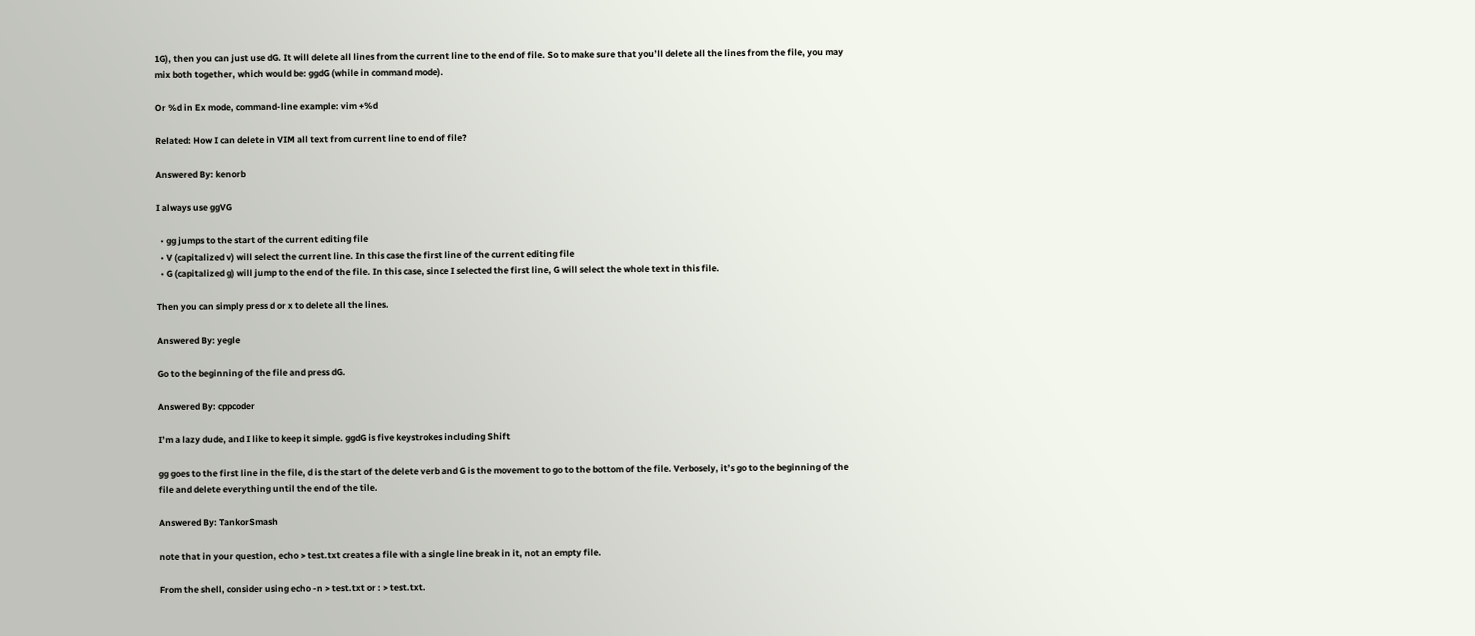1G), then you can just use dG. It will delete all lines from the current line to the end of file. So to make sure that you’ll delete all the lines from the file, you may mix both together, which would be: ggdG (while in command mode).

Or %d in Ex mode, command-line example: vim +%d

Related: How I can delete in VIM all text from current line to end of file?

Answered By: kenorb

I always use ggVG

  • gg jumps to the start of the current editing file
  • V (capitalized v) will select the current line. In this case the first line of the current editing file
  • G (capitalized g) will jump to the end of the file. In this case, since I selected the first line, G will select the whole text in this file.

Then you can simply press d or x to delete all the lines.

Answered By: yegle

Go to the beginning of the file and press dG.

Answered By: cppcoder

I’m a lazy dude, and I like to keep it simple. ggdG is five keystrokes including Shift

gg goes to the first line in the file, d is the start of the delete verb and G is the movement to go to the bottom of the file. Verbosely, it’s go to the beginning of the file and delete everything until the end of the tile.

Answered By: TankorSmash

note that in your question, echo > test.txt creates a file with a single line break in it, not an empty file.

From the shell, consider using echo -n > test.txt or : > test.txt.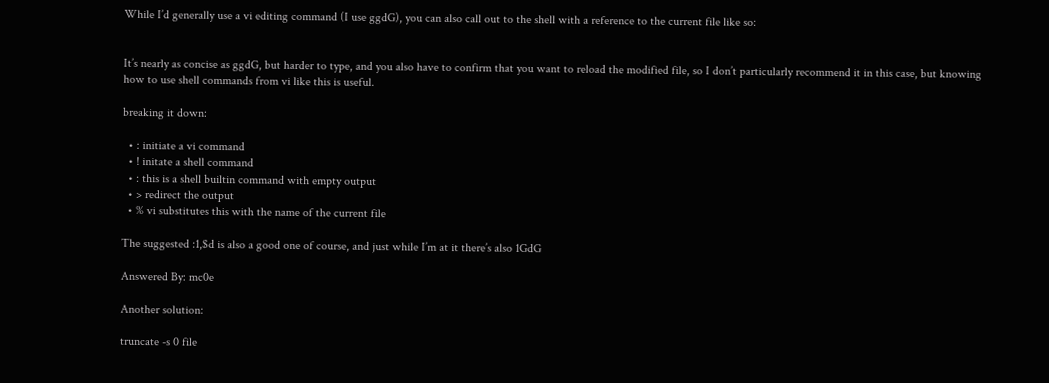While I’d generally use a vi editing command (I use ggdG), you can also call out to the shell with a reference to the current file like so:


It’s nearly as concise as ggdG, but harder to type, and you also have to confirm that you want to reload the modified file, so I don’t particularly recommend it in this case, but knowing how to use shell commands from vi like this is useful.

breaking it down:

  • : initiate a vi command
  • ! initate a shell command
  • : this is a shell builtin command with empty output
  • > redirect the output
  • % vi substitutes this with the name of the current file

The suggested :1,$d is also a good one of course, and just while I’m at it there’s also 1GdG

Answered By: mc0e

Another solution:

truncate -s 0 file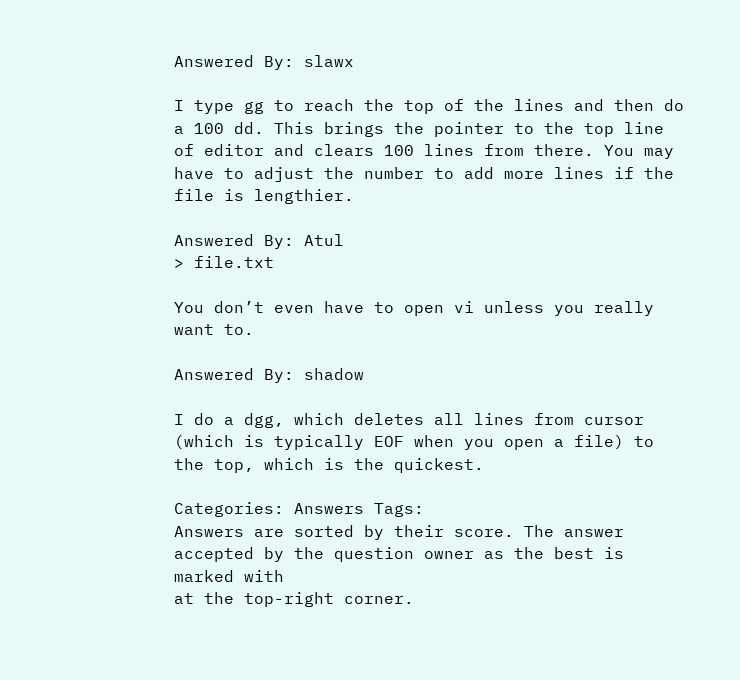Answered By: slawx

I type gg to reach the top of the lines and then do a 100 dd. This brings the pointer to the top line of editor and clears 100 lines from there. You may have to adjust the number to add more lines if the file is lengthier.

Answered By: Atul
> file.txt

You don’t even have to open vi unless you really want to.

Answered By: shadow

I do a dgg, which deletes all lines from cursor (which is typically EOF when you open a file) to the top, which is the quickest.

Categories: Answers Tags:
Answers are sorted by their score. The answer accepted by the question owner as the best is marked with
at the top-right corner.